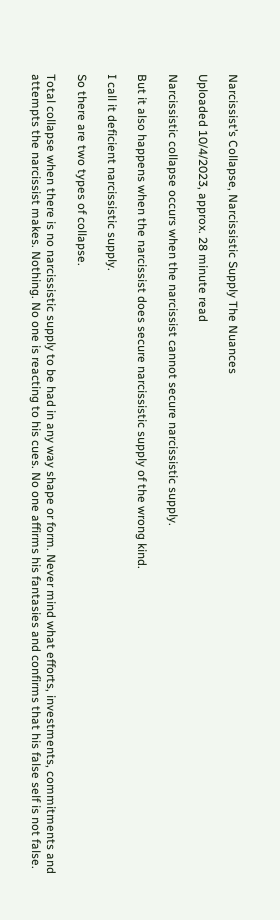Narcissist’s Collapse, Narcissistic Supply The Nuances

Uploaded 10/4/2023, approx. 28 minute read

Narcissistic collapse occurs when the narcissist cannot secure narcissistic supply.

But it also happens when the narcissist does secure narcissistic supply of the wrong kind.

I call it deficient narcissistic supply.

So there are two types of collapse.

Total collapse when there is no narcissistic supply to be had in any way shape or form. Never mind what efforts, investments, commitments and attempts the narcissist makes. Nothing. No one is reacting to his cues. No one affirms his fantasies and confirms that his false self is not false.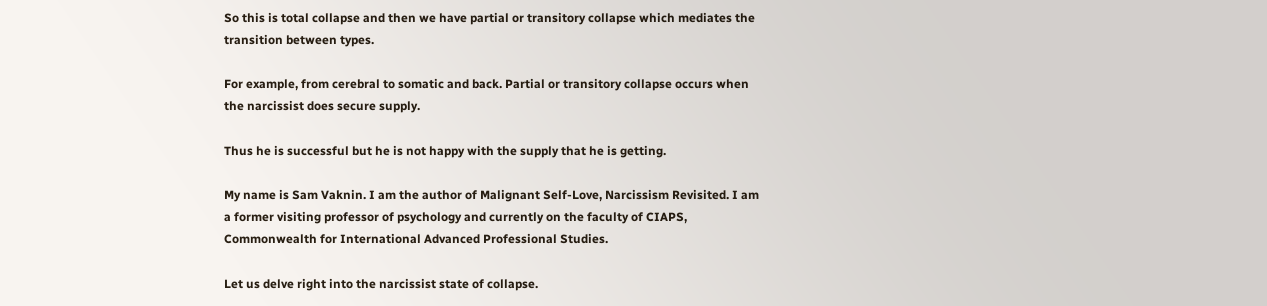So this is total collapse and then we have partial or transitory collapse which mediates the transition between types.

For example, from cerebral to somatic and back. Partial or transitory collapse occurs when the narcissist does secure supply.

Thus he is successful but he is not happy with the supply that he is getting.

My name is Sam Vaknin. I am the author of Malignant Self-Love, Narcissism Revisited. I am a former visiting professor of psychology and currently on the faculty of CIAPS, Commonwealth for International Advanced Professional Studies.

Let us delve right into the narcissist state of collapse.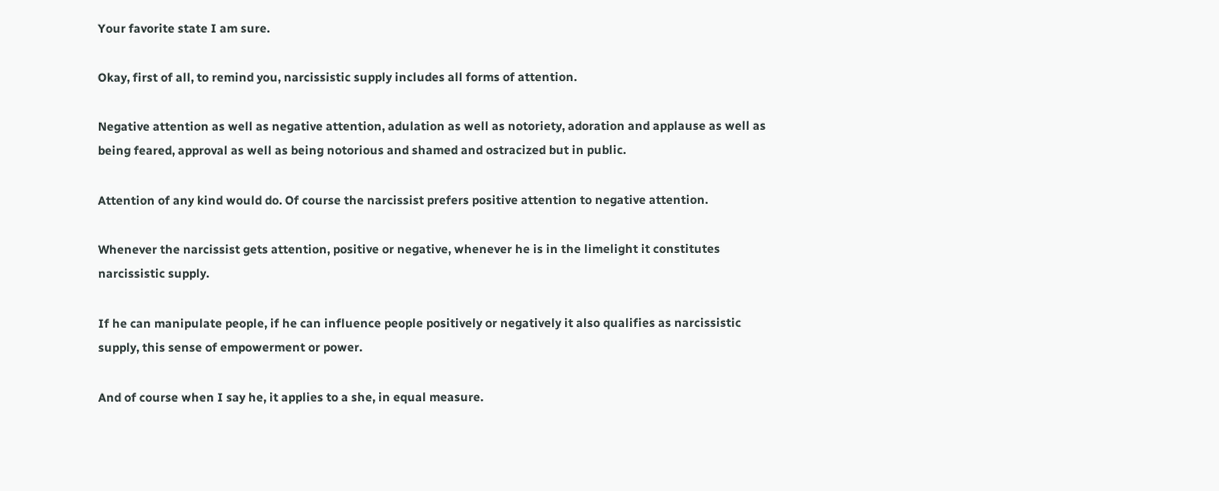Your favorite state I am sure.

Okay, first of all, to remind you, narcissistic supply includes all forms of attention.

Negative attention as well as negative attention, adulation as well as notoriety, adoration and applause as well as being feared, approval as well as being notorious and shamed and ostracized but in public.

Attention of any kind would do. Of course the narcissist prefers positive attention to negative attention.

Whenever the narcissist gets attention, positive or negative, whenever he is in the limelight it constitutes narcissistic supply.

If he can manipulate people, if he can influence people positively or negatively it also qualifies as narcissistic supply, this sense of empowerment or power.

And of course when I say he, it applies to a she, in equal measure.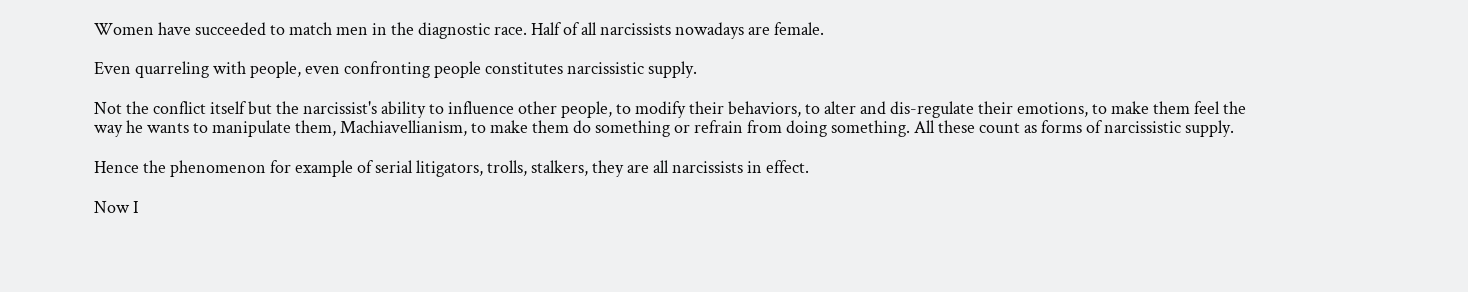Women have succeeded to match men in the diagnostic race. Half of all narcissists nowadays are female.

Even quarreling with people, even confronting people constitutes narcissistic supply.

Not the conflict itself but the narcissist's ability to influence other people, to modify their behaviors, to alter and dis-regulate their emotions, to make them feel the way he wants to manipulate them, Machiavellianism, to make them do something or refrain from doing something. All these count as forms of narcissistic supply.

Hence the phenomenon for example of serial litigators, trolls, stalkers, they are all narcissists in effect.

Now I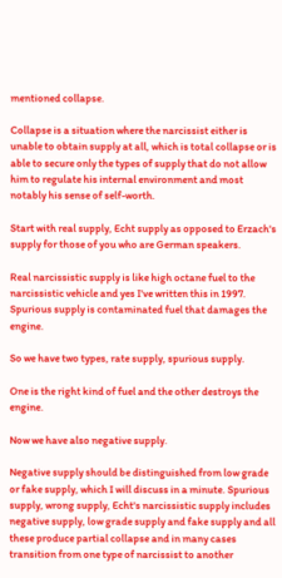mentioned collapse.

Collapse is a situation where the narcissist either is unable to obtain supply at all, which is total collapse or is able to secure only the types of supply that do not allow him to regulate his internal environment and most notably his sense of self-worth.

Start with real supply, Echt supply as opposed to Erzach's supply for those of you who are German speakers.

Real narcissistic supply is like high octane fuel to the narcissistic vehicle and yes I've written this in 1997. Spurious supply is contaminated fuel that damages the engine.

So we have two types, rate supply, spurious supply.

One is the right kind of fuel and the other destroys the engine.

Now we have also negative supply.

Negative supply should be distinguished from low grade or fake supply, which I will discuss in a minute. Spurious supply, wrong supply, Echt's narcissistic supply includes negative supply, low grade supply and fake supply and all these produce partial collapse and in many cases transition from one type of narcissist to another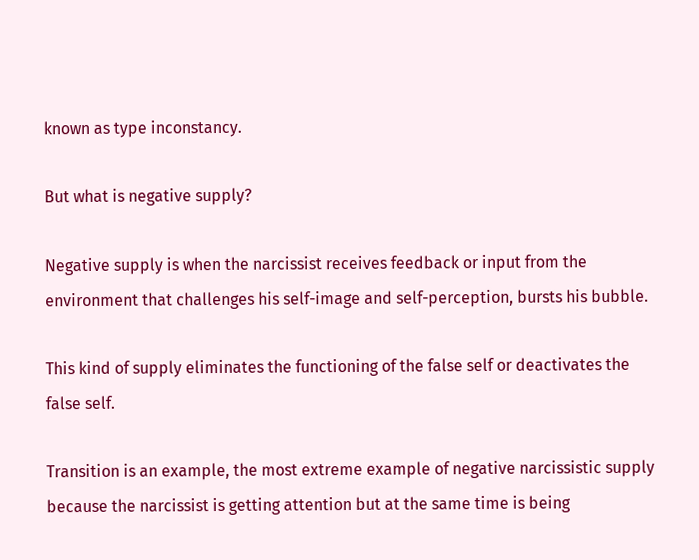known as type inconstancy.

But what is negative supply?

Negative supply is when the narcissist receives feedback or input from the environment that challenges his self-image and self-perception, bursts his bubble.

This kind of supply eliminates the functioning of the false self or deactivates the false self.

Transition is an example, the most extreme example of negative narcissistic supply because the narcissist is getting attention but at the same time is being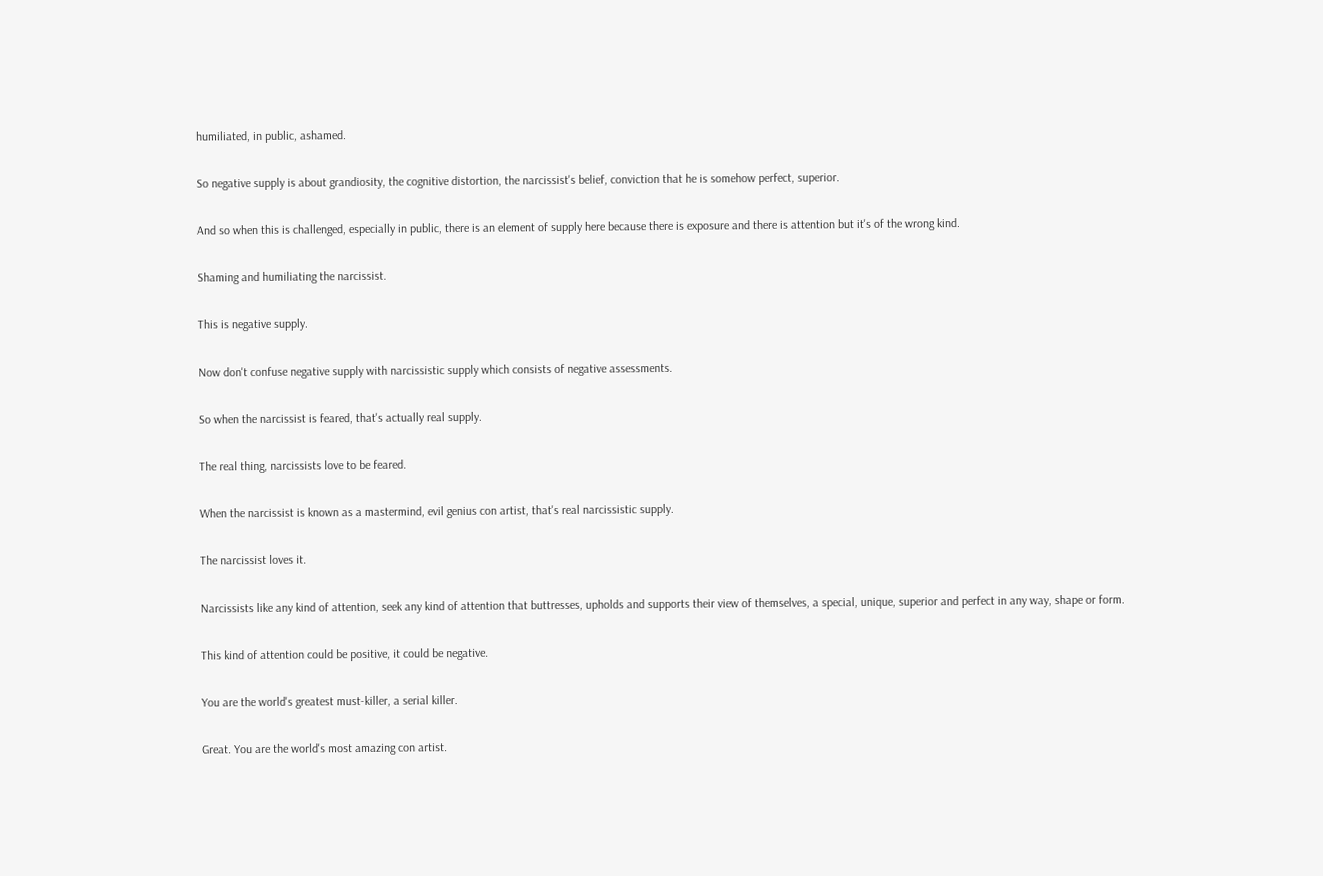humiliated, in public, ashamed.

So negative supply is about grandiosity, the cognitive distortion, the narcissist's belief, conviction that he is somehow perfect, superior.

And so when this is challenged, especially in public, there is an element of supply here because there is exposure and there is attention but it's of the wrong kind.

Shaming and humiliating the narcissist.

This is negative supply.

Now don't confuse negative supply with narcissistic supply which consists of negative assessments.

So when the narcissist is feared, that's actually real supply.

The real thing, narcissists love to be feared.

When the narcissist is known as a mastermind, evil genius con artist, that's real narcissistic supply.

The narcissist loves it.

Narcissists like any kind of attention, seek any kind of attention that buttresses, upholds and supports their view of themselves, a special, unique, superior and perfect in any way, shape or form.

This kind of attention could be positive, it could be negative.

You are the world's greatest must-killer, a serial killer.

Great. You are the world's most amazing con artist.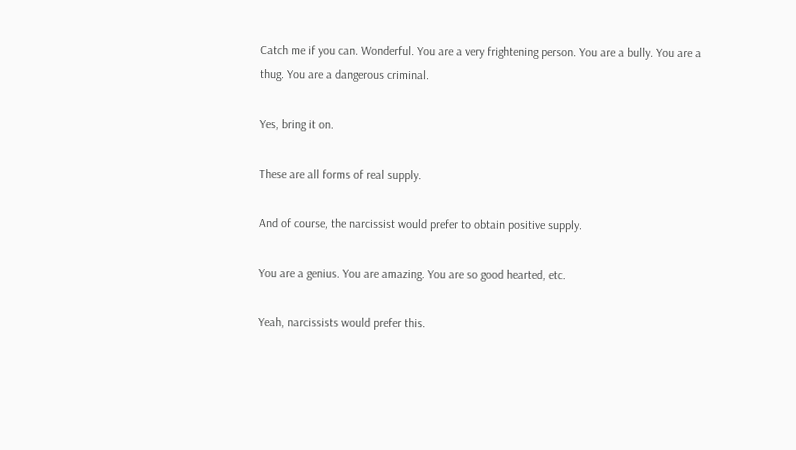Catch me if you can. Wonderful. You are a very frightening person. You are a bully. You are a thug. You are a dangerous criminal.

Yes, bring it on.

These are all forms of real supply.

And of course, the narcissist would prefer to obtain positive supply.

You are a genius. You are amazing. You are so good hearted, etc.

Yeah, narcissists would prefer this.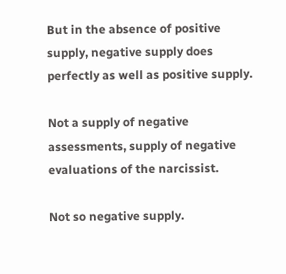But in the absence of positive supply, negative supply does perfectly as well as positive supply.

Not a supply of negative assessments, supply of negative evaluations of the narcissist.

Not so negative supply.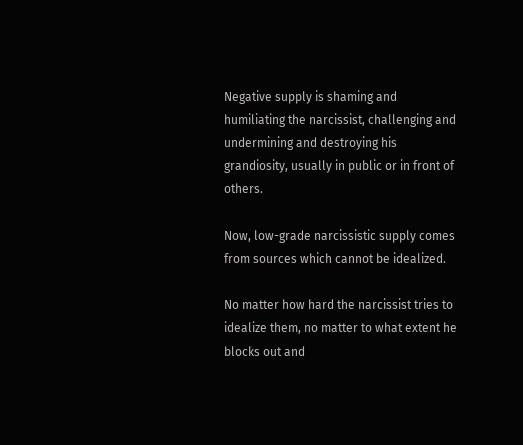Negative supply is shaming and humiliating the narcissist, challenging and undermining and destroying his grandiosity, usually in public or in front of others.

Now, low-grade narcissistic supply comes from sources which cannot be idealized.

No matter how hard the narcissist tries to idealize them, no matter to what extent he blocks out and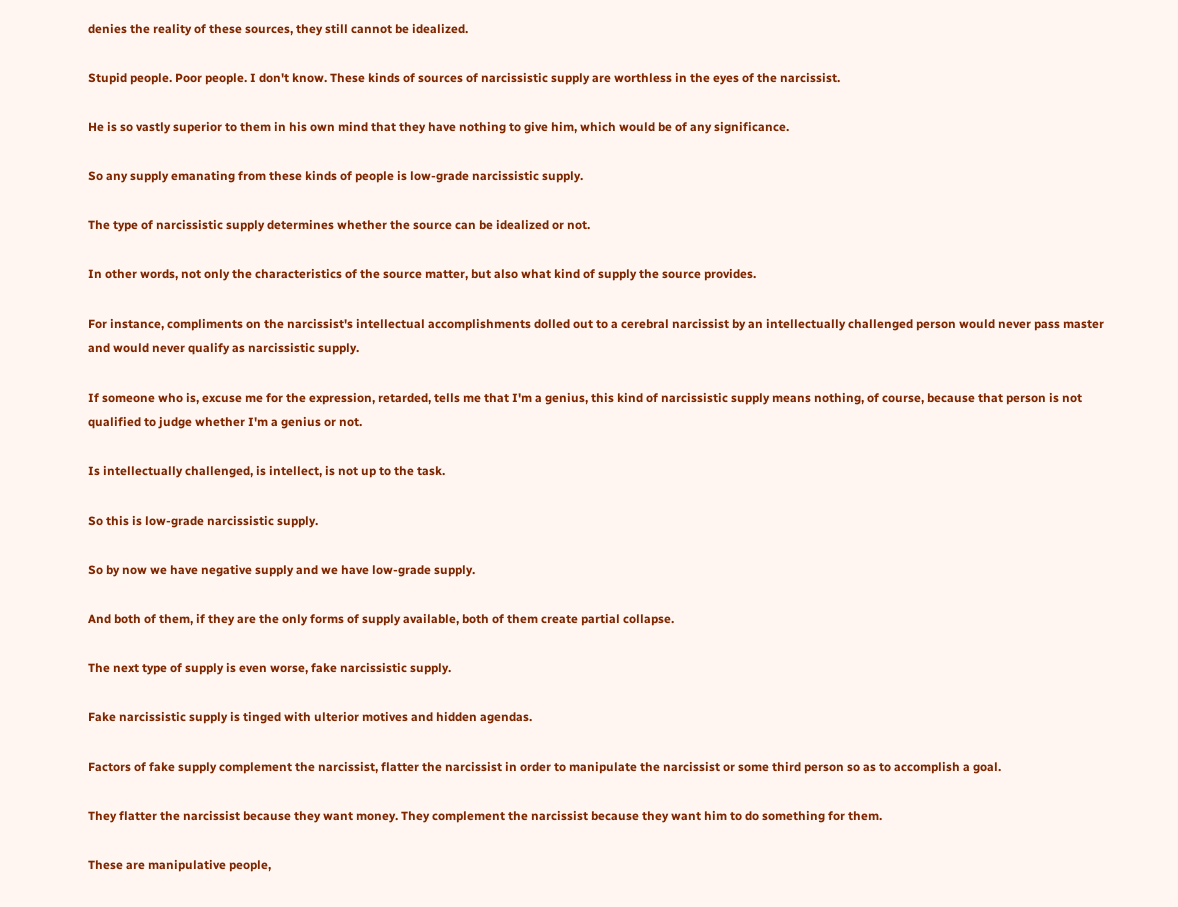denies the reality of these sources, they still cannot be idealized.

Stupid people. Poor people. I don't know. These kinds of sources of narcissistic supply are worthless in the eyes of the narcissist.

He is so vastly superior to them in his own mind that they have nothing to give him, which would be of any significance.

So any supply emanating from these kinds of people is low-grade narcissistic supply.

The type of narcissistic supply determines whether the source can be idealized or not.

In other words, not only the characteristics of the source matter, but also what kind of supply the source provides.

For instance, compliments on the narcissist's intellectual accomplishments dolled out to a cerebral narcissist by an intellectually challenged person would never pass master and would never qualify as narcissistic supply.

If someone who is, excuse me for the expression, retarded, tells me that I'm a genius, this kind of narcissistic supply means nothing, of course, because that person is not qualified to judge whether I'm a genius or not.

Is intellectually challenged, is intellect, is not up to the task.

So this is low-grade narcissistic supply.

So by now we have negative supply and we have low-grade supply.

And both of them, if they are the only forms of supply available, both of them create partial collapse.

The next type of supply is even worse, fake narcissistic supply.

Fake narcissistic supply is tinged with ulterior motives and hidden agendas.

Factors of fake supply complement the narcissist, flatter the narcissist in order to manipulate the narcissist or some third person so as to accomplish a goal.

They flatter the narcissist because they want money. They complement the narcissist because they want him to do something for them.

These are manipulative people,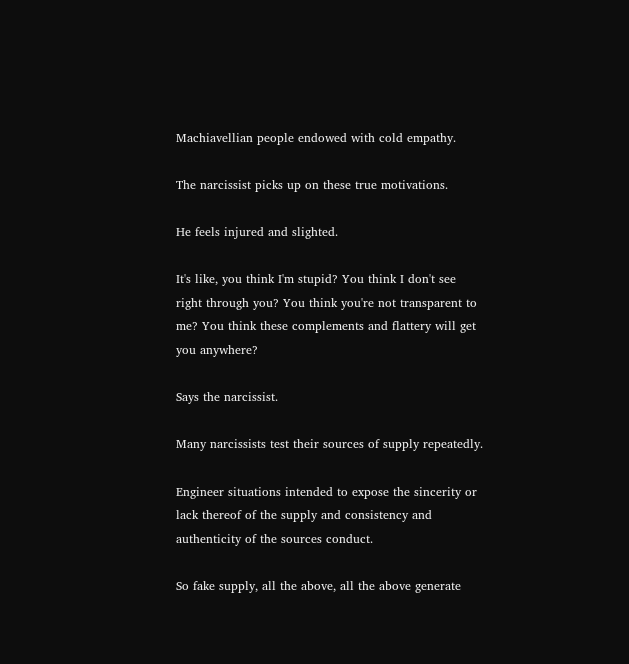Machiavellian people endowed with cold empathy.

The narcissist picks up on these true motivations.

He feels injured and slighted.

It's like, you think I'm stupid? You think I don't see right through you? You think you're not transparent to me? You think these complements and flattery will get you anywhere?

Says the narcissist.

Many narcissists test their sources of supply repeatedly.

Engineer situations intended to expose the sincerity or lack thereof of the supply and consistency and authenticity of the sources conduct.

So fake supply, all the above, all the above generate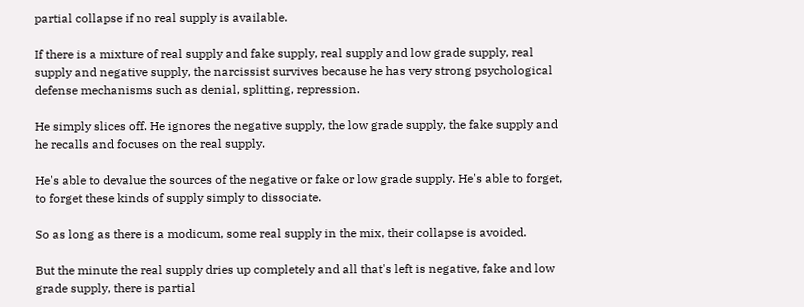partial collapse if no real supply is available.

If there is a mixture of real supply and fake supply, real supply and low grade supply, real supply and negative supply, the narcissist survives because he has very strong psychological defense mechanisms such as denial, splitting, repression.

He simply slices off. He ignores the negative supply, the low grade supply, the fake supply and he recalls and focuses on the real supply.

He's able to devalue the sources of the negative or fake or low grade supply. He's able to forget, to forget these kinds of supply simply to dissociate.

So as long as there is a modicum, some real supply in the mix, their collapse is avoided.

But the minute the real supply dries up completely and all that's left is negative, fake and low grade supply, there is partial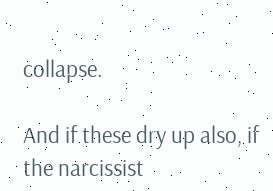collapse.

And if these dry up also, if the narcissist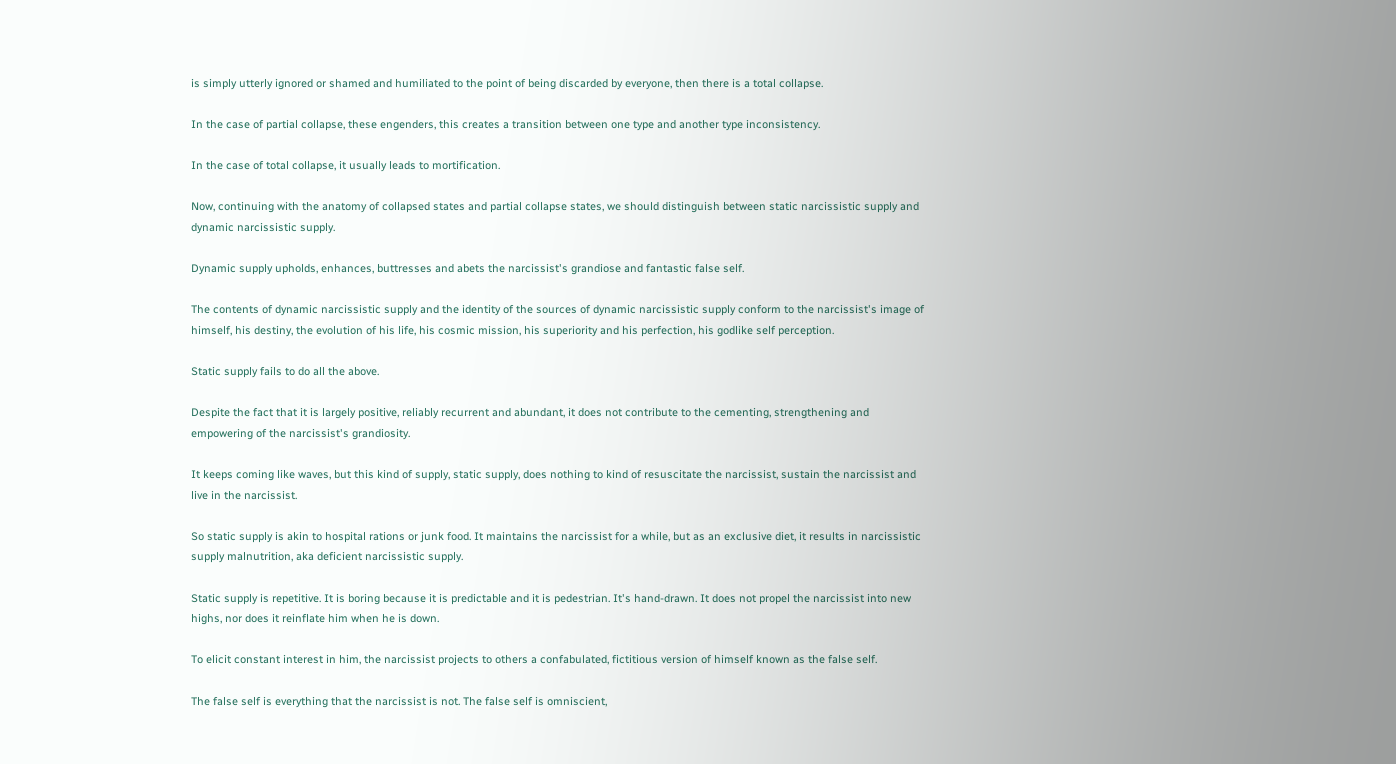is simply utterly ignored or shamed and humiliated to the point of being discarded by everyone, then there is a total collapse.

In the case of partial collapse, these engenders, this creates a transition between one type and another type inconsistency.

In the case of total collapse, it usually leads to mortification.

Now, continuing with the anatomy of collapsed states and partial collapse states, we should distinguish between static narcissistic supply and dynamic narcissistic supply.

Dynamic supply upholds, enhances, buttresses and abets the narcissist's grandiose and fantastic false self.

The contents of dynamic narcissistic supply and the identity of the sources of dynamic narcissistic supply conform to the narcissist's image of himself, his destiny, the evolution of his life, his cosmic mission, his superiority and his perfection, his godlike self perception.

Static supply fails to do all the above.

Despite the fact that it is largely positive, reliably recurrent and abundant, it does not contribute to the cementing, strengthening and empowering of the narcissist's grandiosity.

It keeps coming like waves, but this kind of supply, static supply, does nothing to kind of resuscitate the narcissist, sustain the narcissist and live in the narcissist.

So static supply is akin to hospital rations or junk food. It maintains the narcissist for a while, but as an exclusive diet, it results in narcissistic supply malnutrition, aka deficient narcissistic supply.

Static supply is repetitive. It is boring because it is predictable and it is pedestrian. It's hand-drawn. It does not propel the narcissist into new highs, nor does it reinflate him when he is down.

To elicit constant interest in him, the narcissist projects to others a confabulated, fictitious version of himself known as the false self.

The false self is everything that the narcissist is not. The false self is omniscient,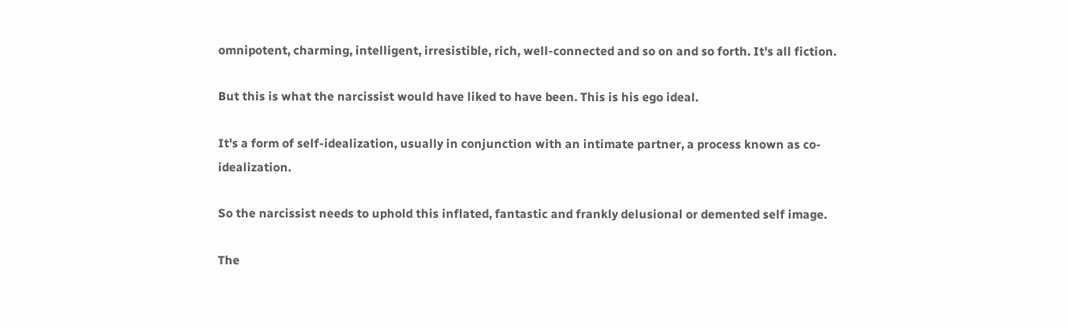omnipotent, charming, intelligent, irresistible, rich, well-connected and so on and so forth. It's all fiction.

But this is what the narcissist would have liked to have been. This is his ego ideal.

It's a form of self-idealization, usually in conjunction with an intimate partner, a process known as co-idealization.

So the narcissist needs to uphold this inflated, fantastic and frankly delusional or demented self image.

The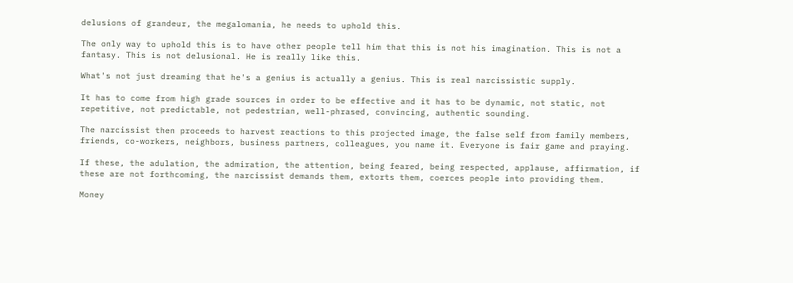delusions of grandeur, the megalomania, he needs to uphold this.

The only way to uphold this is to have other people tell him that this is not his imagination. This is not a fantasy. This is not delusional. He is really like this.

What's not just dreaming that he's a genius is actually a genius. This is real narcissistic supply.

It has to come from high grade sources in order to be effective and it has to be dynamic, not static, not repetitive, not predictable, not pedestrian, well-phrased, convincing, authentic sounding.

The narcissist then proceeds to harvest reactions to this projected image, the false self from family members, friends, co-workers, neighbors, business partners, colleagues, you name it. Everyone is fair game and praying.

If these, the adulation, the admiration, the attention, being feared, being respected, applause, affirmation, if these are not forthcoming, the narcissist demands them, extorts them, coerces people into providing them.

Money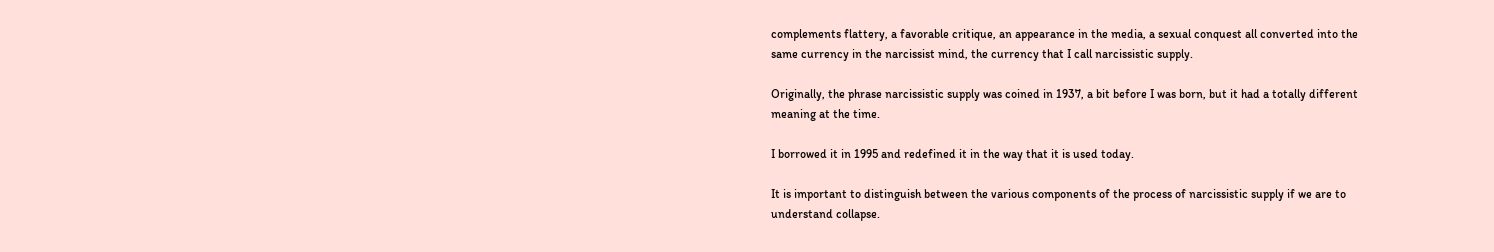complements flattery, a favorable critique, an appearance in the media, a sexual conquest all converted into the same currency in the narcissist mind, the currency that I call narcissistic supply.

Originally, the phrase narcissistic supply was coined in 1937, a bit before I was born, but it had a totally different meaning at the time.

I borrowed it in 1995 and redefined it in the way that it is used today.

It is important to distinguish between the various components of the process of narcissistic supply if we are to understand collapse.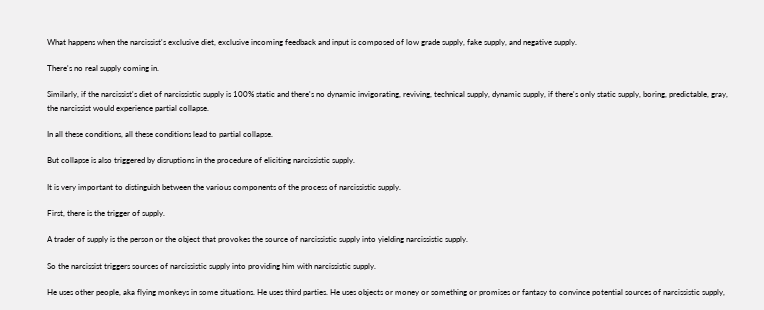What happens when the narcissist's exclusive diet, exclusive incoming feedback and input is composed of low grade supply, fake supply, and negative supply.

There's no real supply coming in.

Similarly, if the narcissist's diet of narcissistic supply is 100% static and there's no dynamic invigorating, reviving, technical supply, dynamic supply, if there's only static supply, boring, predictable, gray, the narcissist would experience partial collapse.

In all these conditions, all these conditions lead to partial collapse.

But collapse is also triggered by disruptions in the procedure of eliciting narcissistic supply.

It is very important to distinguish between the various components of the process of narcissistic supply.

First, there is the trigger of supply.

A trader of supply is the person or the object that provokes the source of narcissistic supply into yielding narcissistic supply.

So the narcissist triggers sources of narcissistic supply into providing him with narcissistic supply.

He uses other people, aka flying monkeys in some situations. He uses third parties. He uses objects or money or something or promises or fantasy to convince potential sources of narcissistic supply,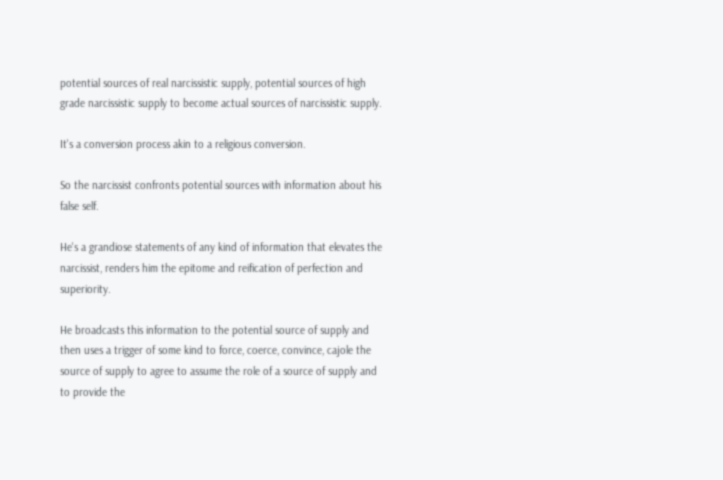potential sources of real narcissistic supply, potential sources of high grade narcissistic supply to become actual sources of narcissistic supply.

It's a conversion process akin to a religious conversion.

So the narcissist confronts potential sources with information about his false self.

He's a grandiose statements of any kind of information that elevates the narcissist, renders him the epitome and reification of perfection and superiority.

He broadcasts this information to the potential source of supply and then uses a trigger of some kind to force, coerce, convince, cajole the source of supply to agree to assume the role of a source of supply and to provide the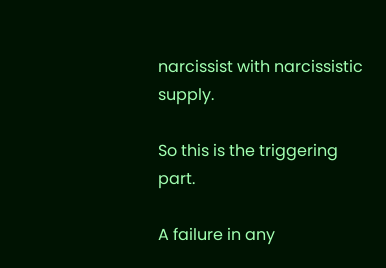narcissist with narcissistic supply.

So this is the triggering part.

A failure in any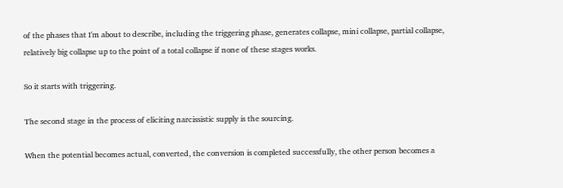of the phases that I'm about to describe, including the triggering phase, generates collapse, mini collapse, partial collapse, relatively big collapse up to the point of a total collapse if none of these stages works.

So it starts with triggering.

The second stage in the process of eliciting narcissistic supply is the sourcing.

When the potential becomes actual, converted, the conversion is completed successfully, the other person becomes a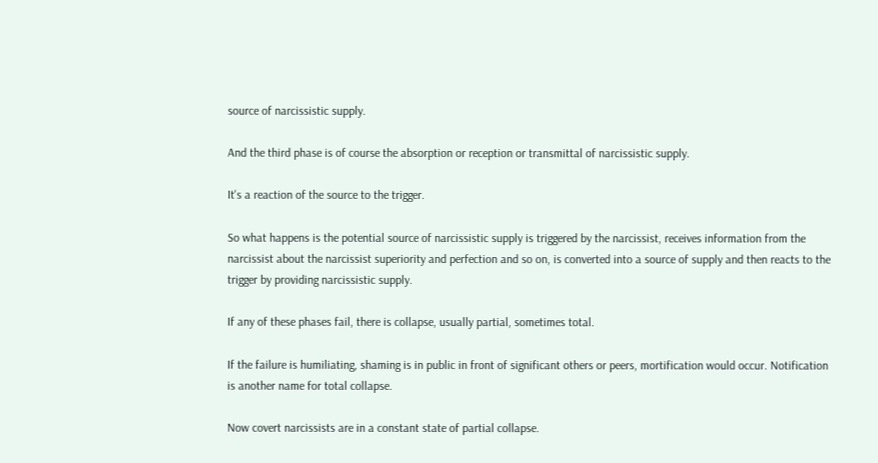source of narcissistic supply.

And the third phase is of course the absorption or reception or transmittal of narcissistic supply.

It's a reaction of the source to the trigger.

So what happens is the potential source of narcissistic supply is triggered by the narcissist, receives information from the narcissist about the narcissist superiority and perfection and so on, is converted into a source of supply and then reacts to the trigger by providing narcissistic supply.

If any of these phases fail, there is collapse, usually partial, sometimes total.

If the failure is humiliating, shaming is in public in front of significant others or peers, mortification would occur. Notification is another name for total collapse.

Now covert narcissists are in a constant state of partial collapse.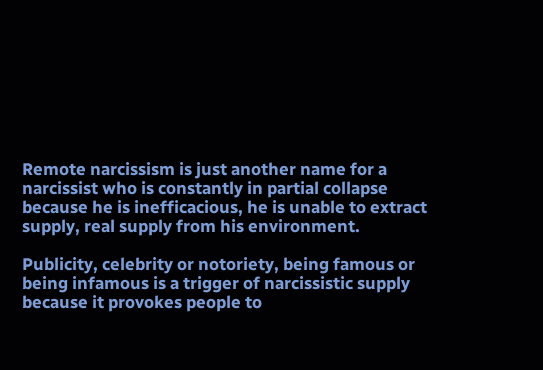Remote narcissism is just another name for a narcissist who is constantly in partial collapse because he is inefficacious, he is unable to extract supply, real supply from his environment.

Publicity, celebrity or notoriety, being famous or being infamous is a trigger of narcissistic supply because it provokes people to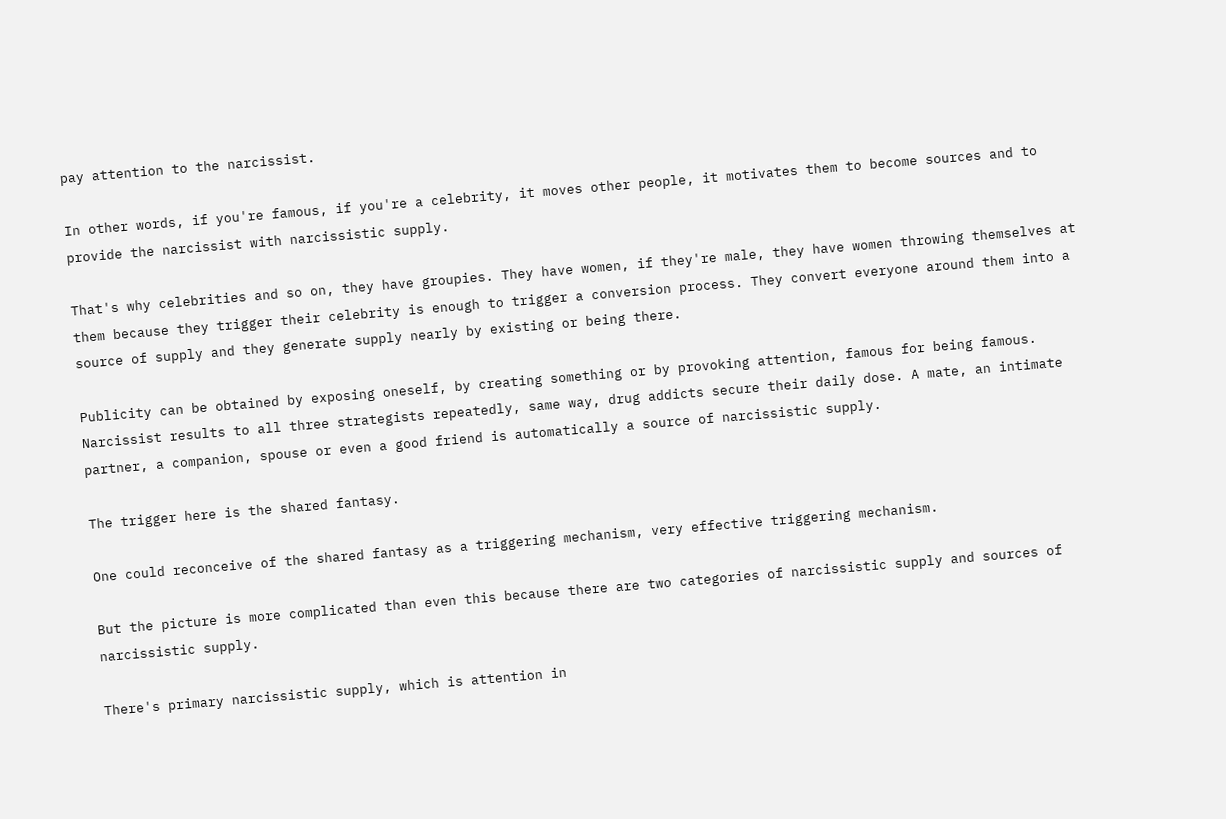pay attention to the narcissist.

In other words, if you're famous, if you're a celebrity, it moves other people, it motivates them to become sources and to provide the narcissist with narcissistic supply.

That's why celebrities and so on, they have groupies. They have women, if they're male, they have women throwing themselves at them because they trigger their celebrity is enough to trigger a conversion process. They convert everyone around them into a source of supply and they generate supply nearly by existing or being there.

Publicity can be obtained by exposing oneself, by creating something or by provoking attention, famous for being famous. Narcissist results to all three strategists repeatedly, same way, drug addicts secure their daily dose. A mate, an intimate partner, a companion, spouse or even a good friend is automatically a source of narcissistic supply.

The trigger here is the shared fantasy.

One could reconceive of the shared fantasy as a triggering mechanism, very effective triggering mechanism.

But the picture is more complicated than even this because there are two categories of narcissistic supply and sources of narcissistic supply.

There's primary narcissistic supply, which is attention in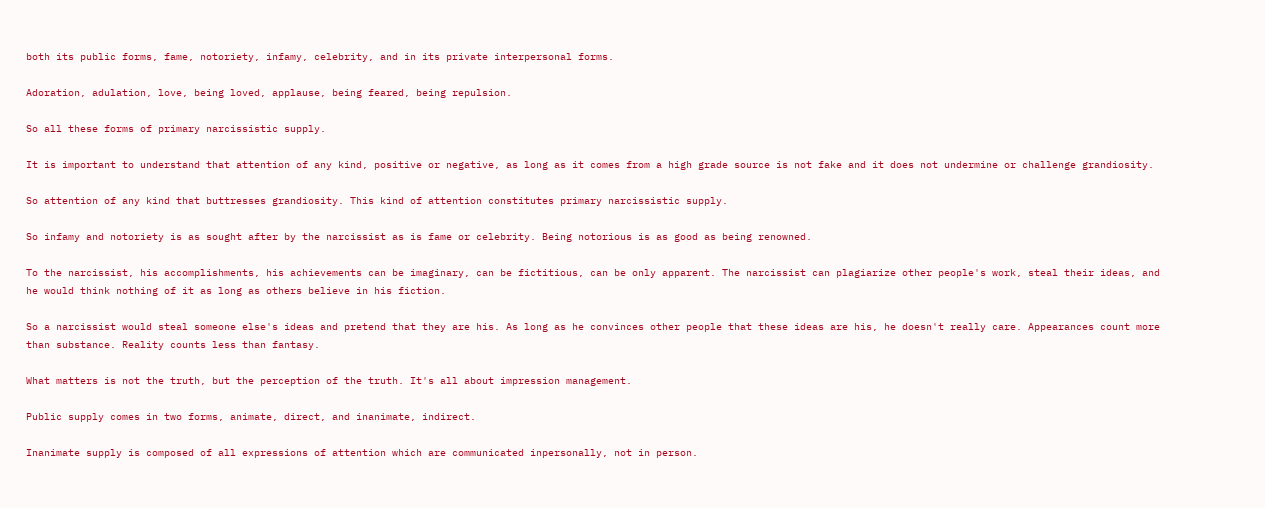both its public forms, fame, notoriety, infamy, celebrity, and in its private interpersonal forms.

Adoration, adulation, love, being loved, applause, being feared, being repulsion.

So all these forms of primary narcissistic supply.

It is important to understand that attention of any kind, positive or negative, as long as it comes from a high grade source is not fake and it does not undermine or challenge grandiosity.

So attention of any kind that buttresses grandiosity. This kind of attention constitutes primary narcissistic supply.

So infamy and notoriety is as sought after by the narcissist as is fame or celebrity. Being notorious is as good as being renowned.

To the narcissist, his accomplishments, his achievements can be imaginary, can be fictitious, can be only apparent. The narcissist can plagiarize other people's work, steal their ideas, and he would think nothing of it as long as others believe in his fiction.

So a narcissist would steal someone else's ideas and pretend that they are his. As long as he convinces other people that these ideas are his, he doesn't really care. Appearances count more than substance. Reality counts less than fantasy.

What matters is not the truth, but the perception of the truth. It's all about impression management.

Public supply comes in two forms, animate, direct, and inanimate, indirect.

Inanimate supply is composed of all expressions of attention which are communicated inpersonally, not in person.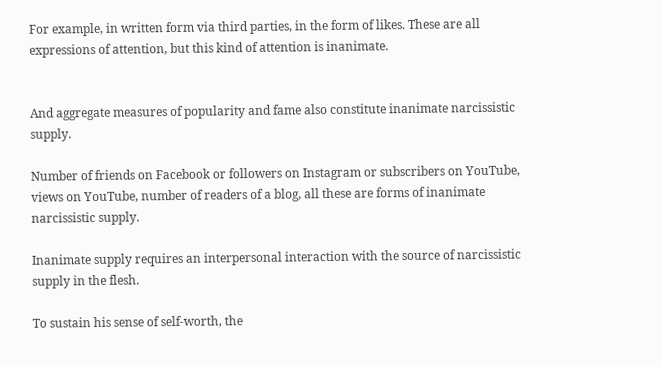For example, in written form via third parties, in the form of likes. These are all expressions of attention, but this kind of attention is inanimate.


And aggregate measures of popularity and fame also constitute inanimate narcissistic supply.

Number of friends on Facebook or followers on Instagram or subscribers on YouTube, views on YouTube, number of readers of a blog, all these are forms of inanimate narcissistic supply.

Inanimate supply requires an interpersonal interaction with the source of narcissistic supply in the flesh.

To sustain his sense of self-worth, the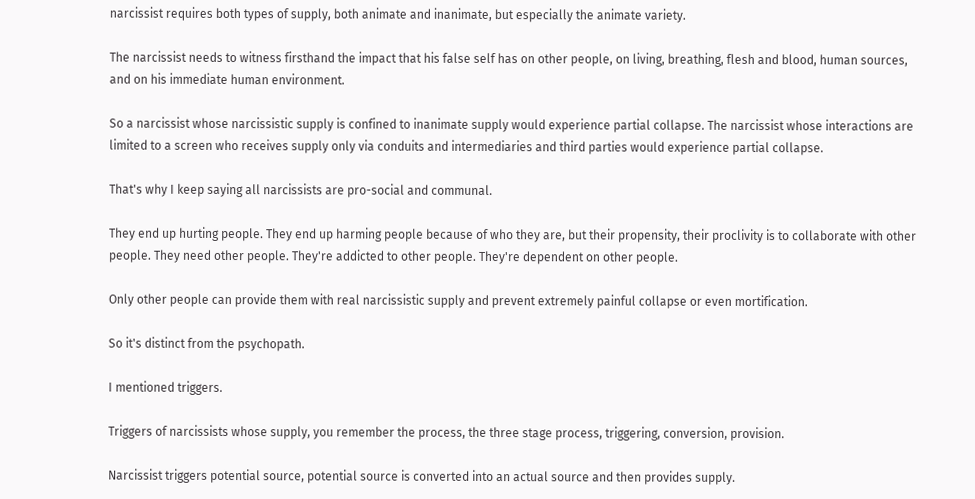narcissist requires both types of supply, both animate and inanimate, but especially the animate variety.

The narcissist needs to witness firsthand the impact that his false self has on other people, on living, breathing, flesh and blood, human sources, and on his immediate human environment.

So a narcissist whose narcissistic supply is confined to inanimate supply would experience partial collapse. The narcissist whose interactions are limited to a screen who receives supply only via conduits and intermediaries and third parties would experience partial collapse.

That's why I keep saying all narcissists are pro-social and communal.

They end up hurting people. They end up harming people because of who they are, but their propensity, their proclivity is to collaborate with other people. They need other people. They're addicted to other people. They're dependent on other people.

Only other people can provide them with real narcissistic supply and prevent extremely painful collapse or even mortification.

So it's distinct from the psychopath.

I mentioned triggers.

Triggers of narcissists whose supply, you remember the process, the three stage process, triggering, conversion, provision.

Narcissist triggers potential source, potential source is converted into an actual source and then provides supply.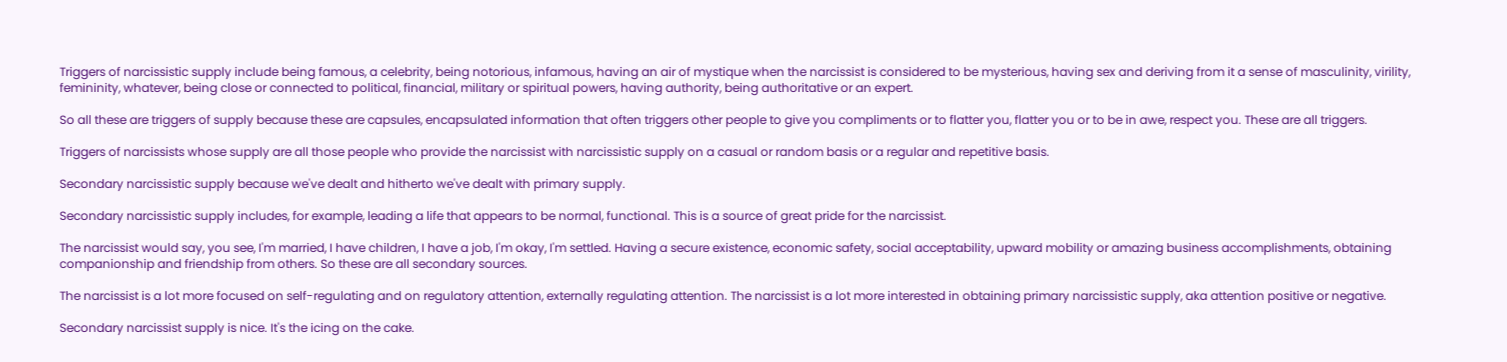Triggers of narcissistic supply include being famous, a celebrity, being notorious, infamous, having an air of mystique when the narcissist is considered to be mysterious, having sex and deriving from it a sense of masculinity, virility, femininity, whatever, being close or connected to political, financial, military or spiritual powers, having authority, being authoritative or an expert.

So all these are triggers of supply because these are capsules, encapsulated information that often triggers other people to give you compliments or to flatter you, flatter you or to be in awe, respect you. These are all triggers.

Triggers of narcissists whose supply are all those people who provide the narcissist with narcissistic supply on a casual or random basis or a regular and repetitive basis.

Secondary narcissistic supply because we've dealt and hitherto we've dealt with primary supply.

Secondary narcissistic supply includes, for example, leading a life that appears to be normal, functional. This is a source of great pride for the narcissist.

The narcissist would say, you see, I'm married, I have children, I have a job, I'm okay, I'm settled. Having a secure existence, economic safety, social acceptability, upward mobility or amazing business accomplishments, obtaining companionship and friendship from others. So these are all secondary sources.

The narcissist is a lot more focused on self-regulating and on regulatory attention, externally regulating attention. The narcissist is a lot more interested in obtaining primary narcissistic supply, aka attention positive or negative.

Secondary narcissist supply is nice. It's the icing on the cake.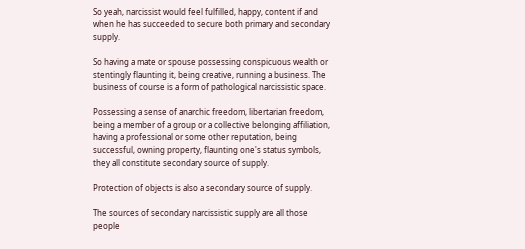So yeah, narcissist would feel fulfilled, happy, content if and when he has succeeded to secure both primary and secondary supply.

So having a mate or spouse possessing conspicuous wealth or stentingly flaunting it, being creative, running a business. The business of course is a form of pathological narcissistic space.

Possessing a sense of anarchic freedom, libertarian freedom, being a member of a group or a collective belonging affiliation, having a professional or some other reputation, being successful, owning property, flaunting one's status symbols, they all constitute secondary source of supply.

Protection of objects is also a secondary source of supply.

The sources of secondary narcissistic supply are all those people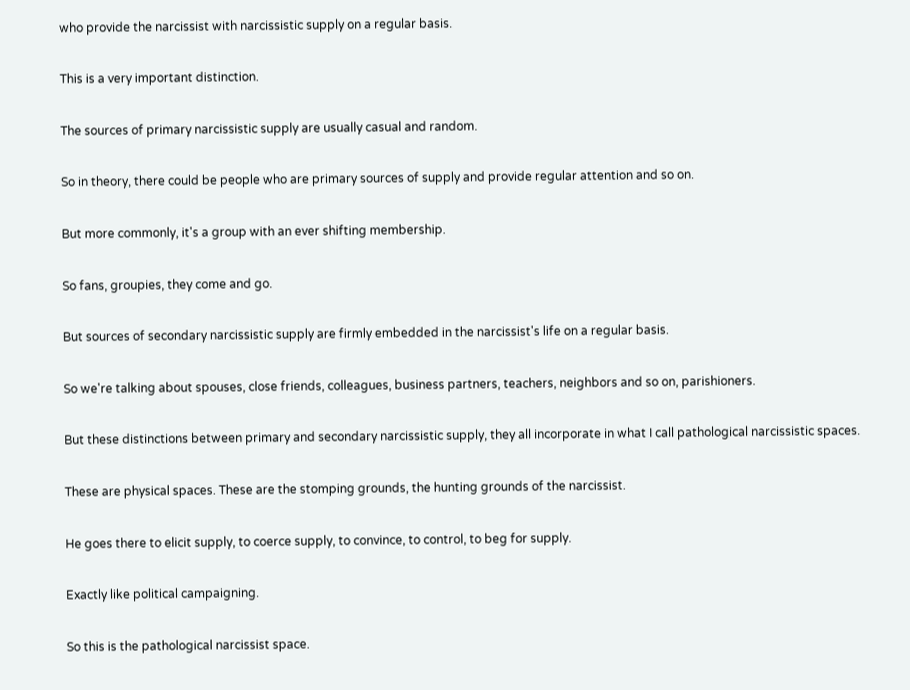who provide the narcissist with narcissistic supply on a regular basis.

This is a very important distinction.

The sources of primary narcissistic supply are usually casual and random.

So in theory, there could be people who are primary sources of supply and provide regular attention and so on.

But more commonly, it's a group with an ever shifting membership.

So fans, groupies, they come and go.

But sources of secondary narcissistic supply are firmly embedded in the narcissist's life on a regular basis.

So we're talking about spouses, close friends, colleagues, business partners, teachers, neighbors and so on, parishioners.

But these distinctions between primary and secondary narcissistic supply, they all incorporate in what I call pathological narcissistic spaces.

These are physical spaces. These are the stomping grounds, the hunting grounds of the narcissist.

He goes there to elicit supply, to coerce supply, to convince, to control, to beg for supply.

Exactly like political campaigning.

So this is the pathological narcissist space.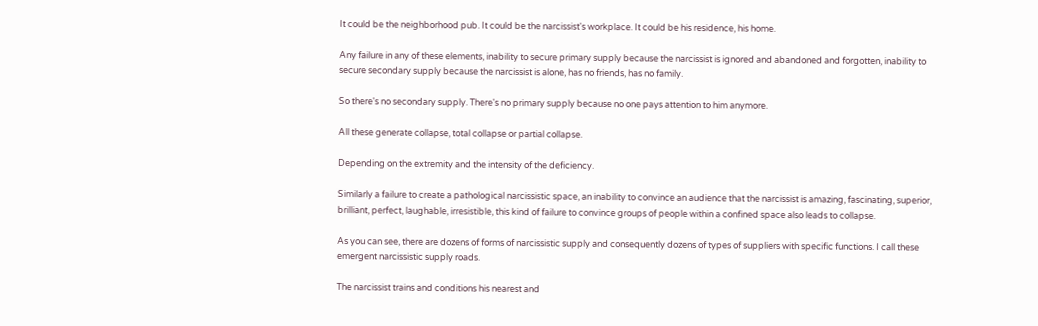It could be the neighborhood pub. It could be the narcissist's workplace. It could be his residence, his home.

Any failure in any of these elements, inability to secure primary supply because the narcissist is ignored and abandoned and forgotten, inability to secure secondary supply because the narcissist is alone, has no friends, has no family.

So there's no secondary supply. There's no primary supply because no one pays attention to him anymore.

All these generate collapse, total collapse or partial collapse.

Depending on the extremity and the intensity of the deficiency.

Similarly a failure to create a pathological narcissistic space, an inability to convince an audience that the narcissist is amazing, fascinating, superior, brilliant, perfect, laughable, irresistible, this kind of failure to convince groups of people within a confined space also leads to collapse.

As you can see, there are dozens of forms of narcissistic supply and consequently dozens of types of suppliers with specific functions. I call these emergent narcissistic supply roads.

The narcissist trains and conditions his nearest and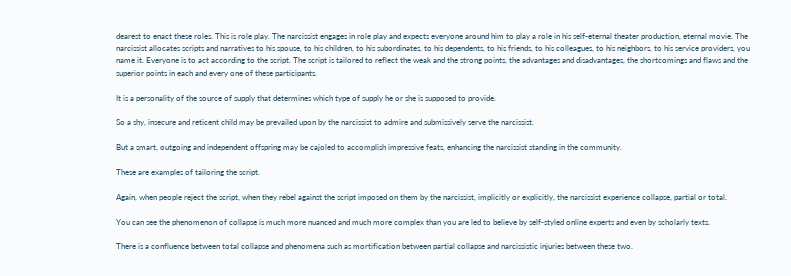dearest to enact these roles. This is role play. The narcissist engages in role play and expects everyone around him to play a role in his self-eternal theater production, eternal movie. The narcissist allocates scripts and narratives to his spouse, to his children, to his subordinates, to his dependents, to his friends, to his colleagues, to his neighbors, to his service providers, you name it. Everyone is to act according to the script. The script is tailored to reflect the weak and the strong points, the advantages and disadvantages, the shortcomings and flaws and the superior points in each and every one of these participants.

It is a personality of the source of supply that determines which type of supply he or she is supposed to provide.

So a shy, insecure and reticent child may be prevailed upon by the narcissist to admire and submissively serve the narcissist.

But a smart, outgoing and independent offspring may be cajoled to accomplish impressive feats, enhancing the narcissist standing in the community.

These are examples of tailoring the script.

Again, when people reject the script, when they rebel against the script imposed on them by the narcissist, implicitly or explicitly, the narcissist experience collapse, partial or total.

You can see the phenomenon of collapse is much more nuanced and much more complex than you are led to believe by self-styled online experts and even by scholarly texts.

There is a confluence between total collapse and phenomena such as mortification between partial collapse and narcissistic injuries between these two.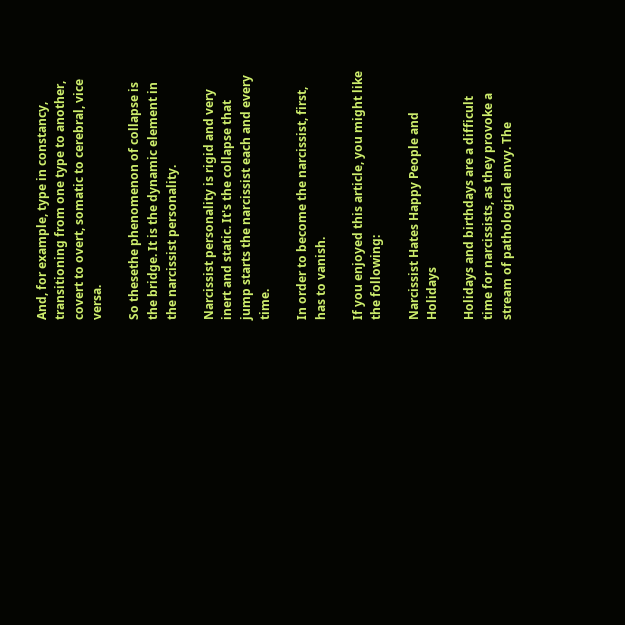And, for example, type in constancy, transitioning from one type to another, covert to overt, somatic to cerebral, vice versa.

So thesethe phenomenon of collapse is the bridge. It is the dynamic element in the narcissist personality.

Narcissist personality is rigid and very inert and static. It's the collapse that jump starts the narcissist each and every time.

In order to become the narcissist, first, has to vanish.

If you enjoyed this article, you might like the following:

Narcissist Hates Happy People and Holidays

Holidays and birthdays are a difficult time for narcissists, as they provoke a stream of pathological envy. The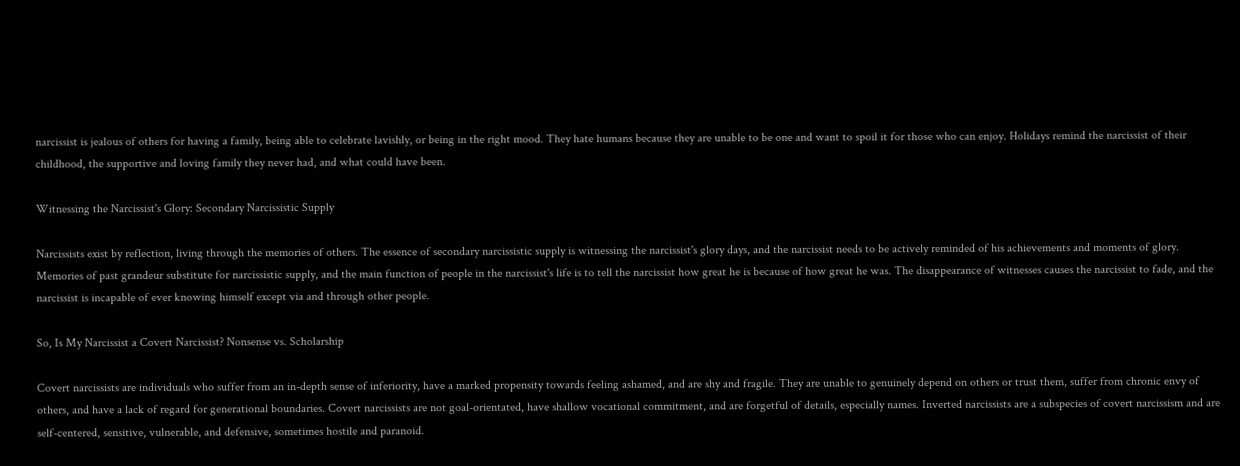narcissist is jealous of others for having a family, being able to celebrate lavishly, or being in the right mood. They hate humans because they are unable to be one and want to spoil it for those who can enjoy. Holidays remind the narcissist of their childhood, the supportive and loving family they never had, and what could have been.

Witnessing the Narcissist's Glory: Secondary Narcissistic Supply

Narcissists exist by reflection, living through the memories of others. The essence of secondary narcissistic supply is witnessing the narcissist's glory days, and the narcissist needs to be actively reminded of his achievements and moments of glory. Memories of past grandeur substitute for narcissistic supply, and the main function of people in the narcissist's life is to tell the narcissist how great he is because of how great he was. The disappearance of witnesses causes the narcissist to fade, and the narcissist is incapable of ever knowing himself except via and through other people.

So, Is My Narcissist a Covert Narcissist? Nonsense vs. Scholarship

Covert narcissists are individuals who suffer from an in-depth sense of inferiority, have a marked propensity towards feeling ashamed, and are shy and fragile. They are unable to genuinely depend on others or trust them, suffer from chronic envy of others, and have a lack of regard for generational boundaries. Covert narcissists are not goal-orientated, have shallow vocational commitment, and are forgetful of details, especially names. Inverted narcissists are a subspecies of covert narcissism and are self-centered, sensitive, vulnerable, and defensive, sometimes hostile and paranoid.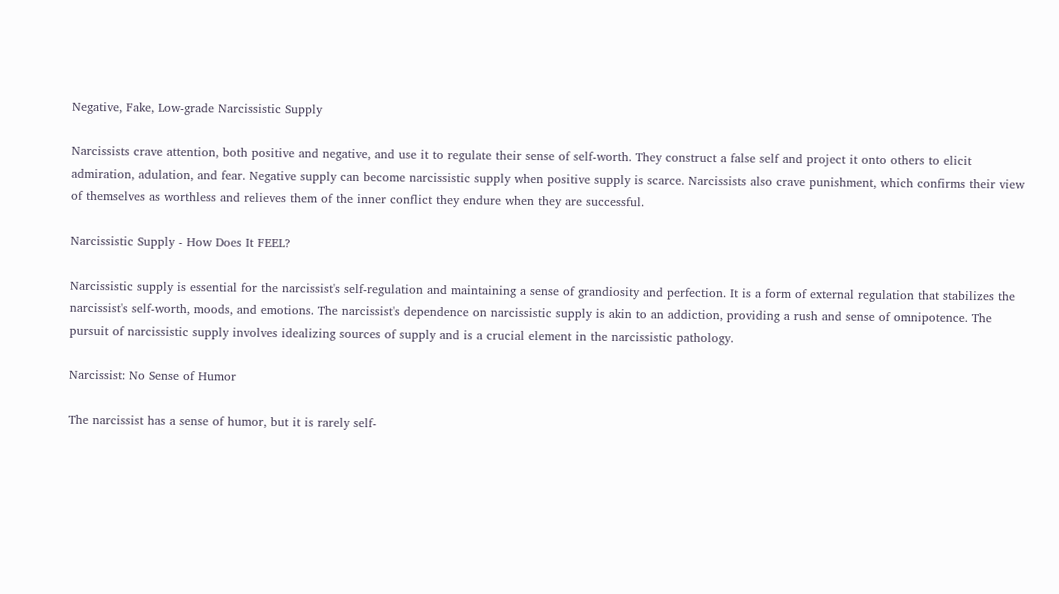Negative, Fake, Low-grade Narcissistic Supply

Narcissists crave attention, both positive and negative, and use it to regulate their sense of self-worth. They construct a false self and project it onto others to elicit admiration, adulation, and fear. Negative supply can become narcissistic supply when positive supply is scarce. Narcissists also crave punishment, which confirms their view of themselves as worthless and relieves them of the inner conflict they endure when they are successful.

Narcissistic Supply - How Does It FEEL?

Narcissistic supply is essential for the narcissist's self-regulation and maintaining a sense of grandiosity and perfection. It is a form of external regulation that stabilizes the narcissist's self-worth, moods, and emotions. The narcissist's dependence on narcissistic supply is akin to an addiction, providing a rush and sense of omnipotence. The pursuit of narcissistic supply involves idealizing sources of supply and is a crucial element in the narcissistic pathology.

Narcissist: No Sense of Humor

The narcissist has a sense of humor, but it is rarely self-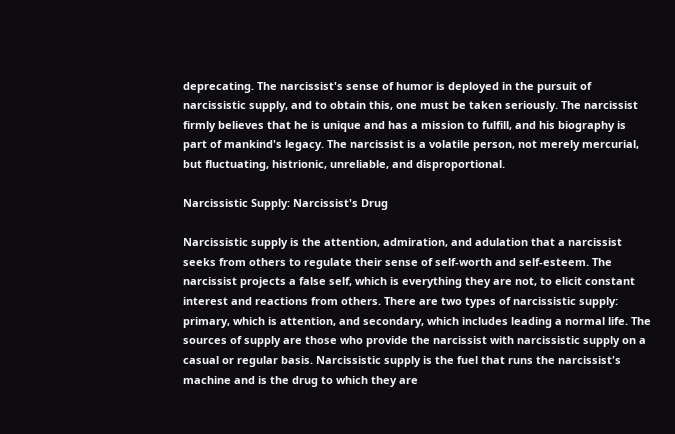deprecating. The narcissist's sense of humor is deployed in the pursuit of narcissistic supply, and to obtain this, one must be taken seriously. The narcissist firmly believes that he is unique and has a mission to fulfill, and his biography is part of mankind's legacy. The narcissist is a volatile person, not merely mercurial, but fluctuating, histrionic, unreliable, and disproportional.

Narcissistic Supply: Narcissist's Drug

Narcissistic supply is the attention, admiration, and adulation that a narcissist seeks from others to regulate their sense of self-worth and self-esteem. The narcissist projects a false self, which is everything they are not, to elicit constant interest and reactions from others. There are two types of narcissistic supply: primary, which is attention, and secondary, which includes leading a normal life. The sources of supply are those who provide the narcissist with narcissistic supply on a casual or regular basis. Narcissistic supply is the fuel that runs the narcissist's machine and is the drug to which they are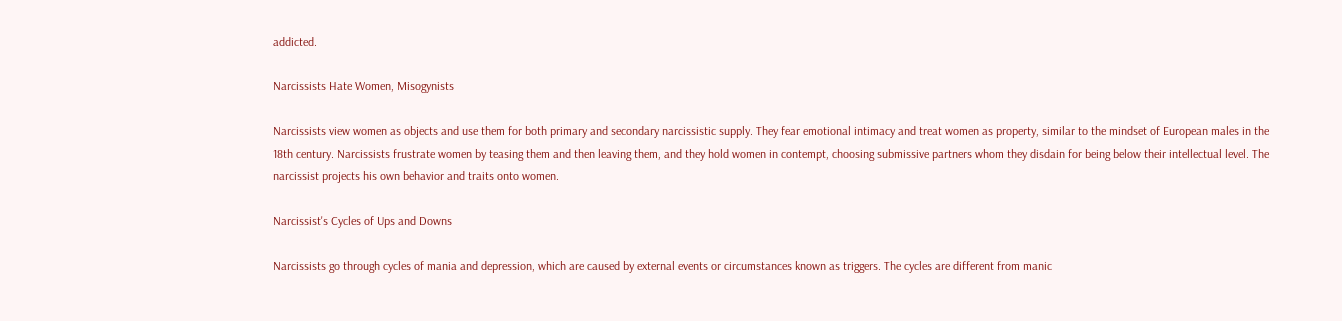addicted.

Narcissists Hate Women, Misogynists

Narcissists view women as objects and use them for both primary and secondary narcissistic supply. They fear emotional intimacy and treat women as property, similar to the mindset of European males in the 18th century. Narcissists frustrate women by teasing them and then leaving them, and they hold women in contempt, choosing submissive partners whom they disdain for being below their intellectual level. The narcissist projects his own behavior and traits onto women.

Narcissist's Cycles of Ups and Downs

Narcissists go through cycles of mania and depression, which are caused by external events or circumstances known as triggers. The cycles are different from manic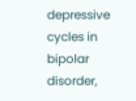depressive cycles in bipolar disorder,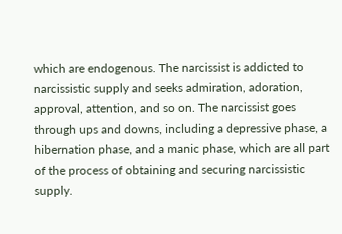which are endogenous. The narcissist is addicted to narcissistic supply and seeks admiration, adoration, approval, attention, and so on. The narcissist goes through ups and downs, including a depressive phase, a hibernation phase, and a manic phase, which are all part of the process of obtaining and securing narcissistic supply.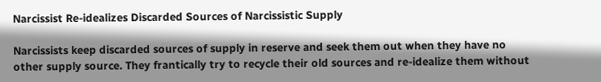Narcissist Re-idealizes Discarded Sources of Narcissistic Supply

Narcissists keep discarded sources of supply in reserve and seek them out when they have no other supply source. They frantically try to recycle their old sources and re-idealize them without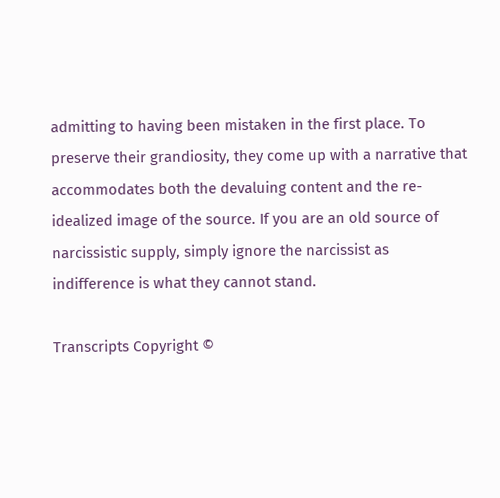admitting to having been mistaken in the first place. To preserve their grandiosity, they come up with a narrative that accommodates both the devaluing content and the re-idealized image of the source. If you are an old source of narcissistic supply, simply ignore the narcissist as indifference is what they cannot stand.

Transcripts Copyright ©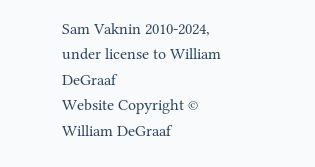Sam Vaknin 2010-2024, under license to William DeGraaf
Website Copyright © William DeGraaf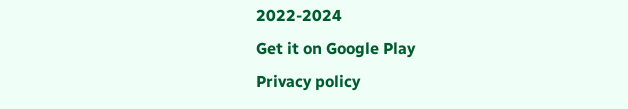2022-2024
Get it on Google Play
Privacy policy